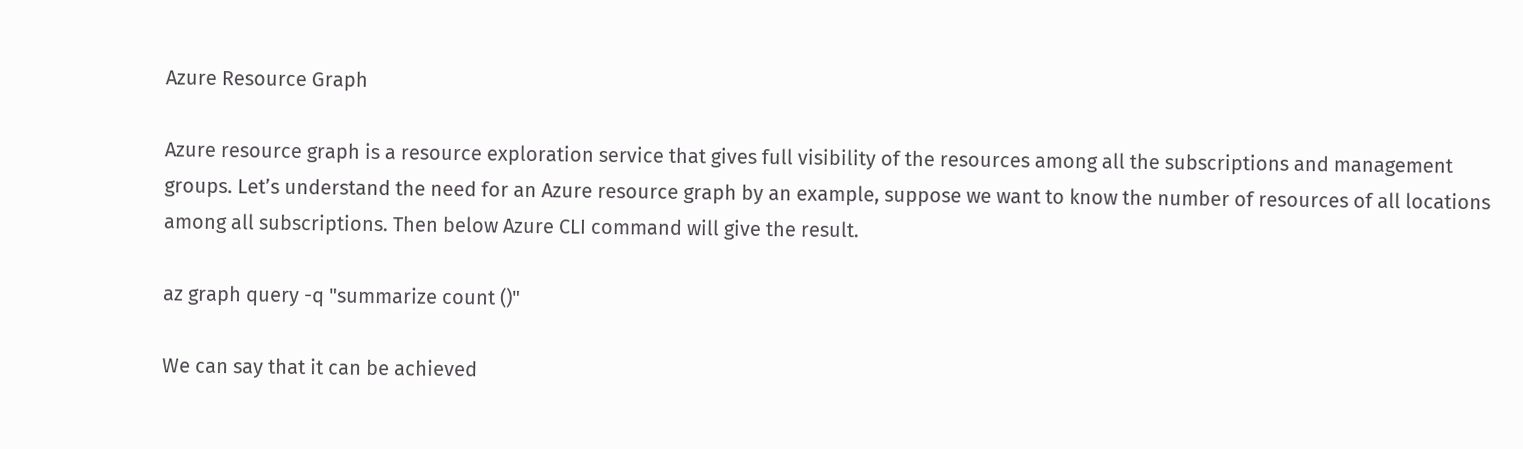Azure Resource Graph

Azure resource graph is a resource exploration service that gives full visibility of the resources among all the subscriptions and management groups. Let’s understand the need for an Azure resource graph by an example, suppose we want to know the number of resources of all locations among all subscriptions. Then below Azure CLI command will give the result.

az graph query -q "summarize count ()"

We can say that it can be achieved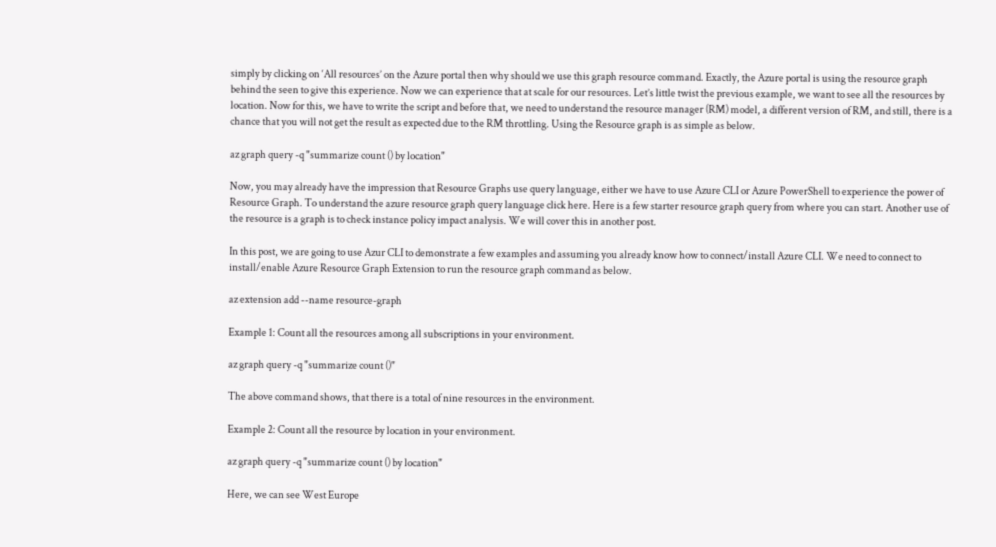simply by clicking on ‘All resources’ on the Azure portal then why should we use this graph resource command. Exactly, the Azure portal is using the resource graph behind the seen to give this experience. Now we can experience that at scale for our resources. Let’s little twist the previous example, we want to see all the resources by location. Now for this, we have to write the script and before that, we need to understand the resource manager (RM) model, a different version of RM, and still, there is a chance that you will not get the result as expected due to the RM throttling. Using the Resource graph is as simple as below.

az graph query -q "summarize count () by location"

Now, you may already have the impression that Resource Graphs use query language, either we have to use Azure CLI or Azure PowerShell to experience the power of Resource Graph. To understand the azure resource graph query language click here. Here is a few starter resource graph query from where you can start. Another use of the resource is a graph is to check instance policy impact analysis. We will cover this in another post.

In this post, we are going to use Azur CLI to demonstrate a few examples and assuming you already know how to connect/install Azure CLI. We need to connect to install/enable Azure Resource Graph Extension to run the resource graph command as below.

az extension add --name resource-graph

Example 1: Count all the resources among all subscriptions in your environment.

az graph query -q "summarize count ()"

The above command shows, that there is a total of nine resources in the environment.

Example 2: Count all the resource by location in your environment.

az graph query -q "summarize count () by location"

Here, we can see West Europe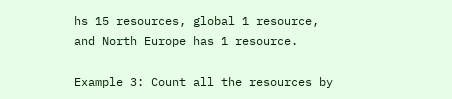hs 15 resources, global 1 resource, and North Europe has 1 resource.

Example 3: Count all the resources by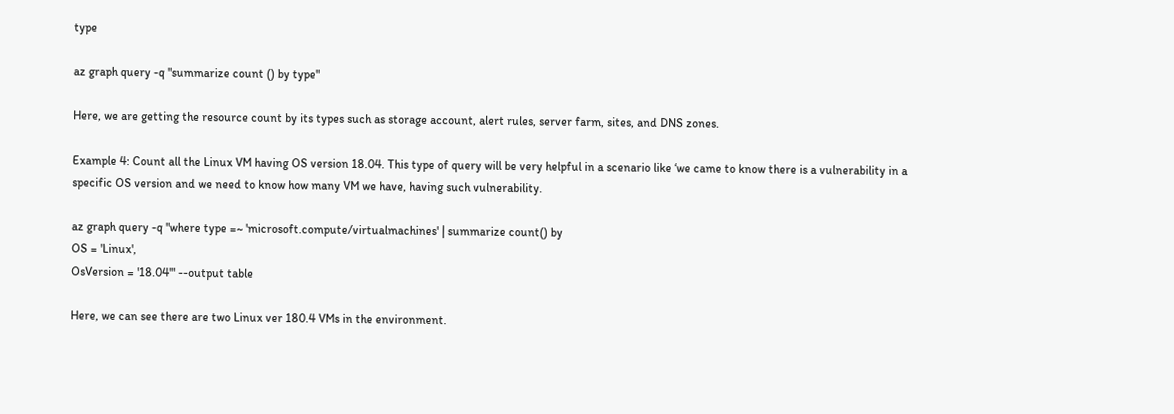type

az graph query -q "summarize count () by type"

Here, we are getting the resource count by its types such as storage account, alert rules, server farm, sites, and DNS zones.

Example 4: Count all the Linux VM having OS version 18.04. This type of query will be very helpful in a scenario like ‘we came to know there is a vulnerability in a specific OS version and we need to know how many VM we have, having such vulnerability.

az graph query -q "where type =~ 'microsoft.compute/virtualmachines' | summarize count() by
OS = 'Linux',
OsVersion = '18.04'" --output table

Here, we can see there are two Linux ver 180.4 VMs in the environment.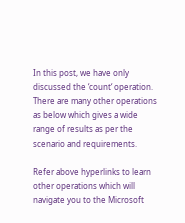In this post, we have only discussed the ‘count‘ operation. There are many other operations as below which gives a wide range of results as per the scenario and requirements.

Refer above hyperlinks to learn other operations which will navigate you to the Microsoft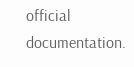official documentation.